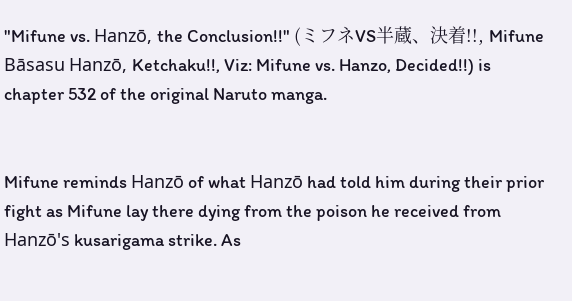"Mifune vs. Hanzō, the Conclusion!!" (ミフネVS半蔵、決着!!, Mifune Bāsasu Hanzō, Ketchaku!!, Viz: Mifune vs. Hanzo, Decided!!) is chapter 532 of the original Naruto manga.


Mifune reminds Hanzō of what Hanzō had told him during their prior fight as Mifune lay there dying from the poison he received from Hanzō's kusarigama strike. As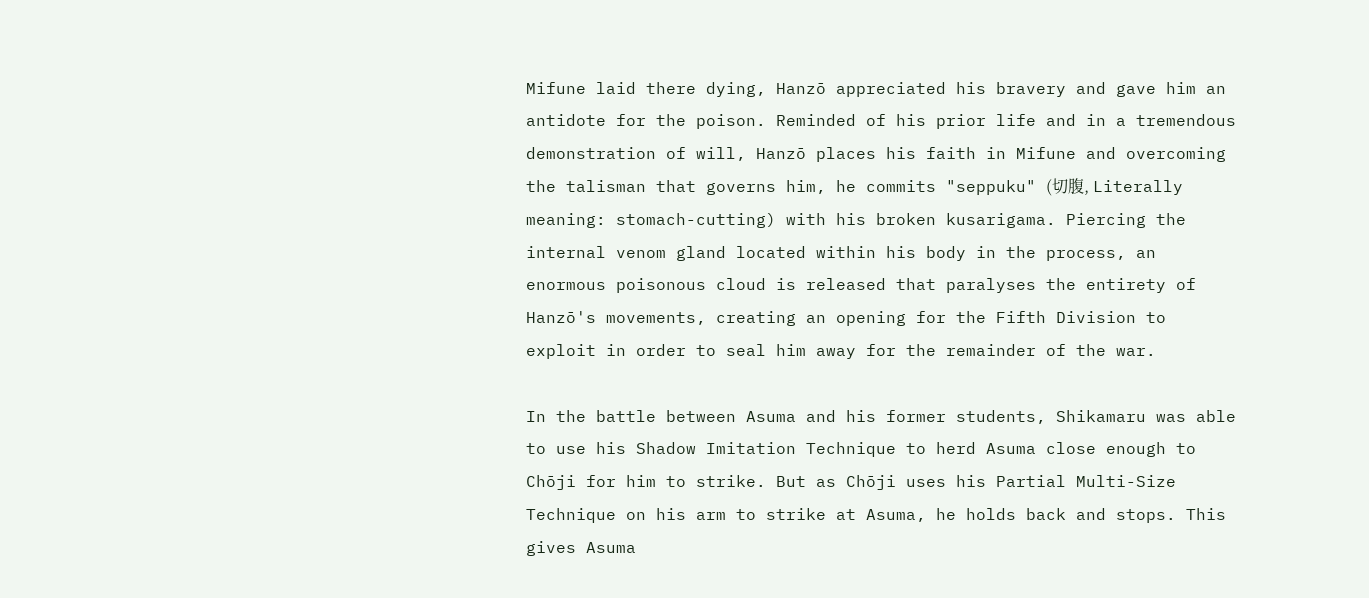Mifune laid there dying, Hanzō appreciated his bravery and gave him an antidote for the poison. Reminded of his prior life and in a tremendous demonstration of will, Hanzō places his faith in Mifune and overcoming the talisman that governs him, he commits "seppuku" (切腹, Literally meaning: stomach-cutting) with his broken kusarigama. Piercing the internal venom gland located within his body in the process, an enormous poisonous cloud is released that paralyses the entirety of Hanzō's movements, creating an opening for the Fifth Division to exploit in order to seal him away for the remainder of the war.

In the battle between Asuma and his former students, Shikamaru was able to use his Shadow Imitation Technique to herd Asuma close enough to Chōji for him to strike. But as Chōji uses his Partial Multi-Size Technique on his arm to strike at Asuma, he holds back and stops. This gives Asuma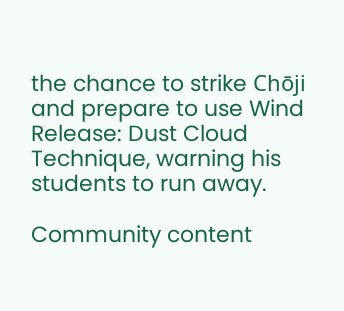the chance to strike Chōji and prepare to use Wind Release: Dust Cloud Technique, warning his students to run away.

Community content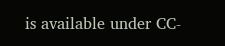is available under CC-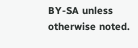BY-SA unless otherwise noted.